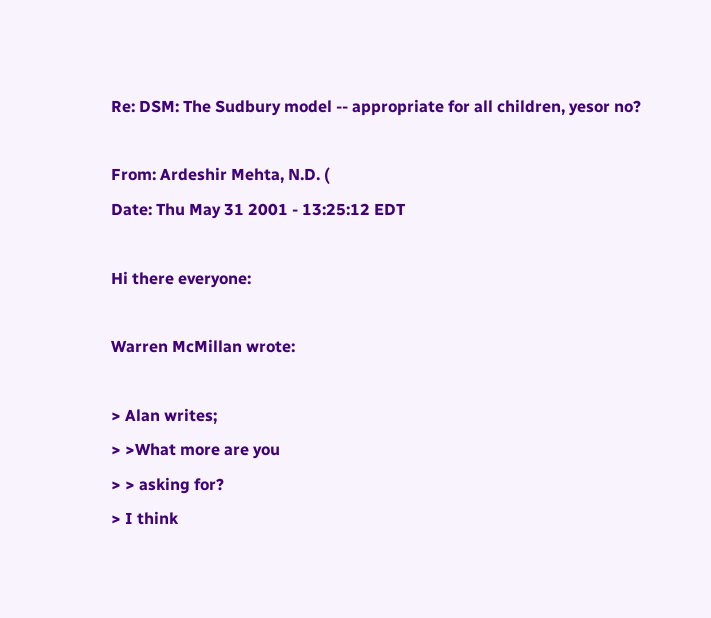Re: DSM: The Sudbury model -- appropriate for all children, yesor no?

From: Ardeshir Mehta, N.D. (
Date: Thu May 31 2001 - 13:25:12 EDT

Hi there everyone:

Warren McMillan wrote:

> Alan writes;
> >What more are you
> > asking for?
> I think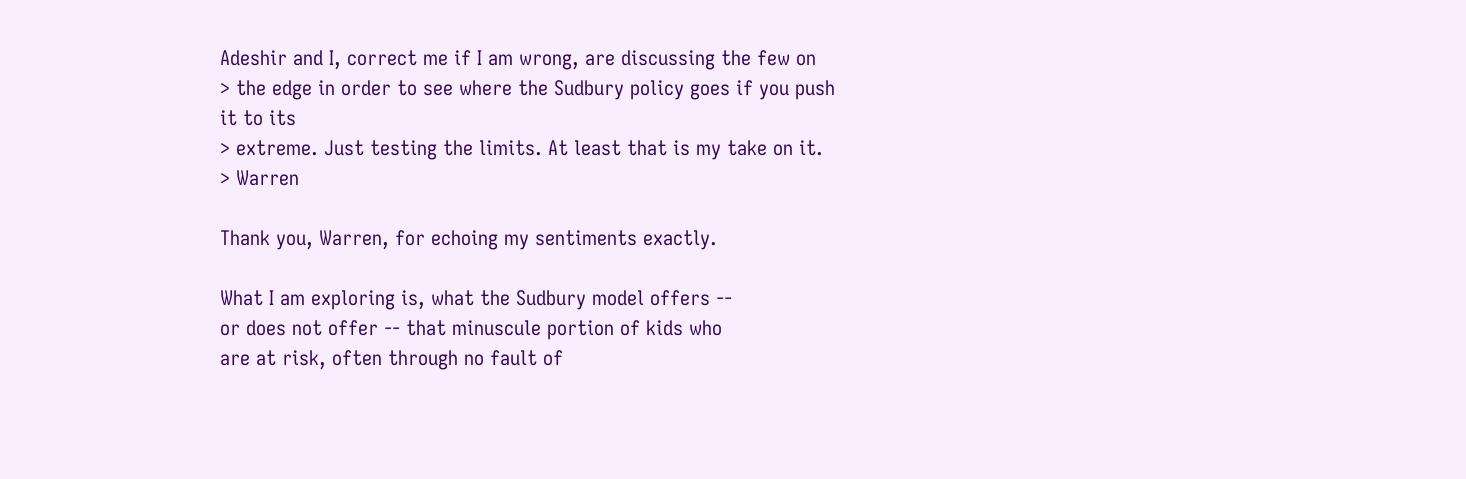Adeshir and I, correct me if I am wrong, are discussing the few on
> the edge in order to see where the Sudbury policy goes if you push it to its
> extreme. Just testing the limits. At least that is my take on it.
> Warren

Thank you, Warren, for echoing my sentiments exactly.

What I am exploring is, what the Sudbury model offers --
or does not offer -- that minuscule portion of kids who
are at risk, often through no fault of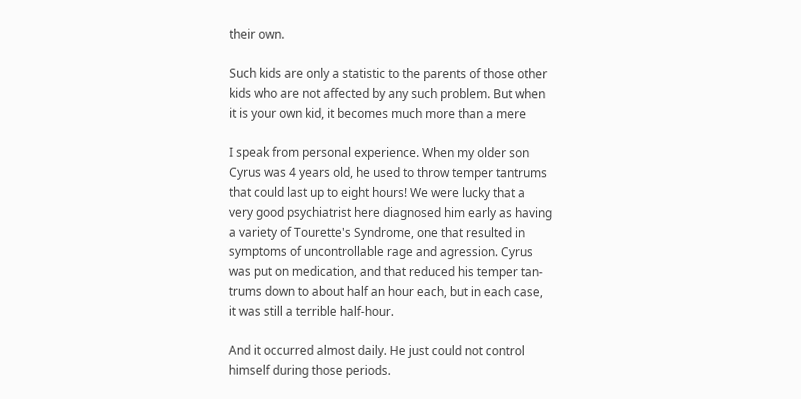their own.

Such kids are only a statistic to the parents of those other
kids who are not affected by any such problem. But when
it is your own kid, it becomes much more than a mere

I speak from personal experience. When my older son
Cyrus was 4 years old, he used to throw temper tantrums
that could last up to eight hours! We were lucky that a
very good psychiatrist here diagnosed him early as having
a variety of Tourette's Syndrome, one that resulted in
symptoms of uncontrollable rage and agression. Cyrus
was put on medication, and that reduced his temper tan-
trums down to about half an hour each, but in each case,
it was still a terrible half-hour.

And it occurred almost daily. He just could not control
himself during those periods.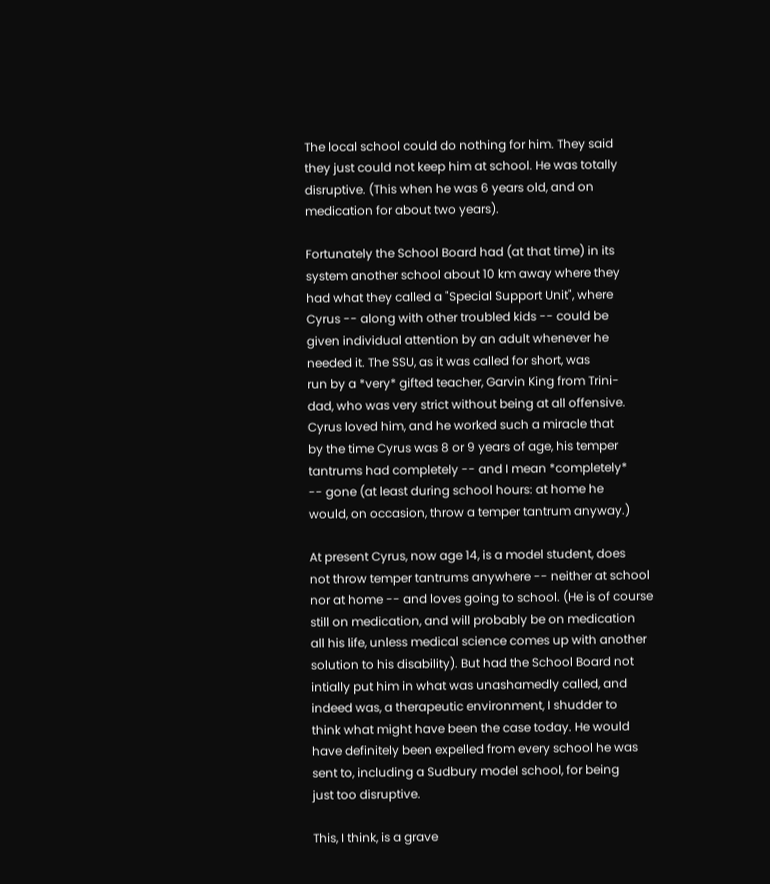The local school could do nothing for him. They said
they just could not keep him at school. He was totally
disruptive. (This when he was 6 years old, and on
medication for about two years).

Fortunately the School Board had (at that time) in its
system another school about 10 km away where they
had what they called a "Special Support Unit", where
Cyrus -- along with other troubled kids -- could be
given individual attention by an adult whenever he
needed it. The SSU, as it was called for short, was
run by a *very* gifted teacher, Garvin King from Trini-
dad, who was very strict without being at all offensive.
Cyrus loved him, and he worked such a miracle that
by the time Cyrus was 8 or 9 years of age, his temper
tantrums had completely -- and I mean *completely*
-- gone (at least during school hours: at home he
would, on occasion, throw a temper tantrum anyway.)

At present Cyrus, now age 14, is a model student, does
not throw temper tantrums anywhere -- neither at school
nor at home -- and loves going to school. (He is of course
still on medication, and will probably be on medication
all his life, unless medical science comes up with another
solution to his disability). But had the School Board not
intially put him in what was unashamedly called, and
indeed was, a therapeutic environment, I shudder to
think what might have been the case today. He would
have definitely been expelled from every school he was
sent to, including a Sudbury model school, for being
just too disruptive.

This, I think, is a grave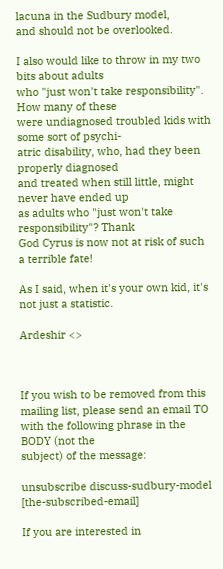lacuna in the Sudbury model,
and should not be overlooked.

I also would like to throw in my two bits about adults
who "just won't take responsibility". How many of these
were undiagnosed troubled kids with some sort of psychi-
atric disability, who, had they been properly diagnosed
and treated when still little, might never have ended up
as adults who "just won't take responsibility"? Thank
God Cyrus is now not at risk of such a terrible fate!

As I said, when it's your own kid, it's not just a statistic.

Ardeshir <>



If you wish to be removed from this mailing list, please send an email TO with the following phrase in the BODY (not the
subject) of the message:

unsubscribe discuss-sudbury-model [the-subscribed-email]

If you are interested in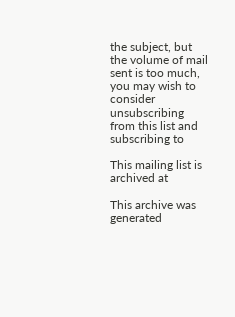the subject, but the volume of mail sent is too much,
you may wish to consider unsubscribing from this list and subscribing to

This mailing list is archived at

This archive was generated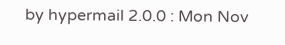by hypermail 2.0.0 : Mon Nov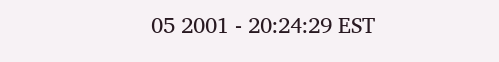05 2001 - 20:24:29 EST